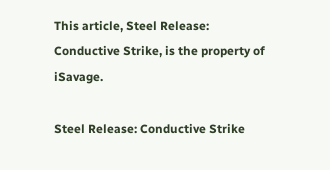This article, Steel Release: Conductive Strike, is the property of iSavage.

Steel Release: Conductive Strike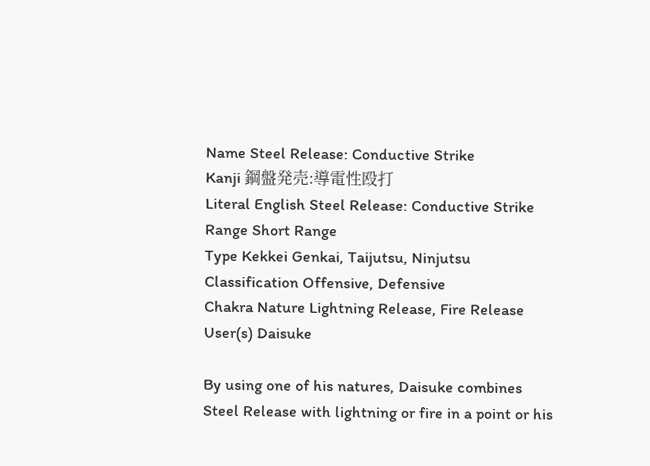Name Steel Release: Conductive Strike
Kanji 鋼盤発売:導電性殴打
Literal English Steel Release: Conductive Strike
Range Short Range
Type Kekkei Genkai, Taijutsu, Ninjutsu
Classification Offensive, Defensive
Chakra Nature Lightning Release, Fire Release
User(s) Daisuke

By using one of his natures, Daisuke combines Steel Release with lightning or fire in a point or his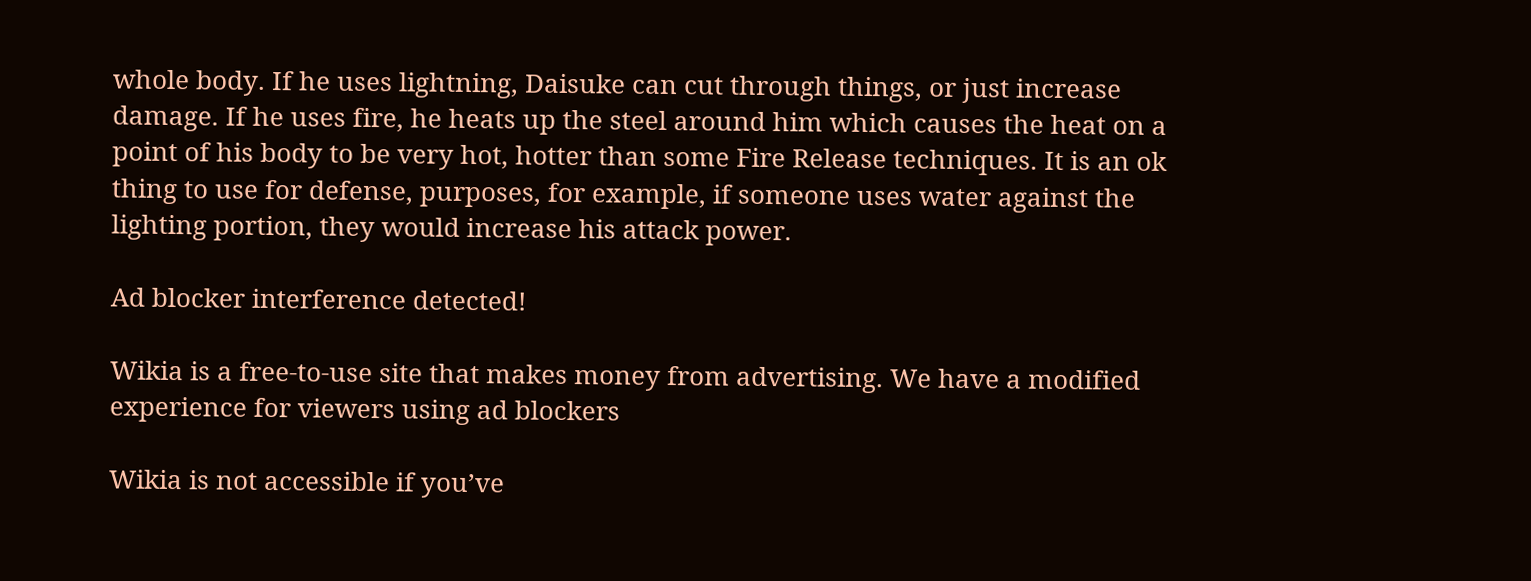whole body. If he uses lightning, Daisuke can cut through things, or just increase damage. If he uses fire, he heats up the steel around him which causes the heat on a point of his body to be very hot, hotter than some Fire Release techniques. It is an ok thing to use for defense, purposes, for example, if someone uses water against the lighting portion, they would increase his attack power.

Ad blocker interference detected!

Wikia is a free-to-use site that makes money from advertising. We have a modified experience for viewers using ad blockers

Wikia is not accessible if you’ve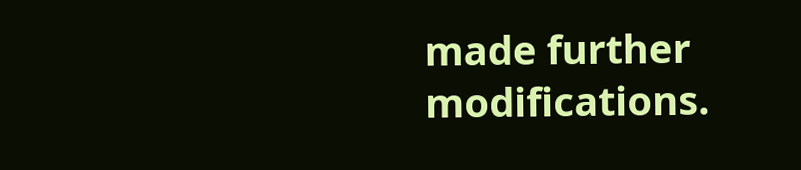made further modifications.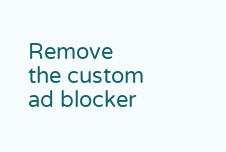Remove the custom ad blocker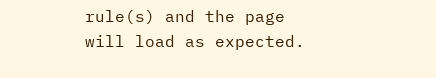rule(s) and the page will load as expected.